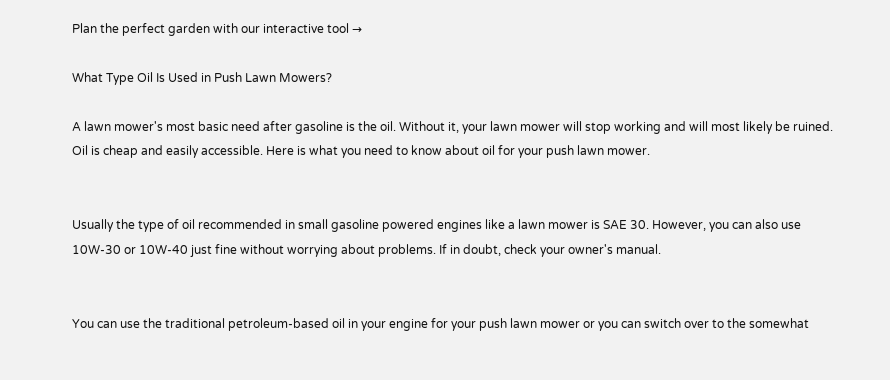Plan the perfect garden with our interactive tool →

What Type Oil Is Used in Push Lawn Mowers?

A lawn mower's most basic need after gasoline is the oil. Without it, your lawn mower will stop working and will most likely be ruined. Oil is cheap and easily accessible. Here is what you need to know about oil for your push lawn mower.


Usually the type of oil recommended in small gasoline powered engines like a lawn mower is SAE 30. However, you can also use 10W-30 or 10W-40 just fine without worrying about problems. If in doubt, check your owner's manual.


You can use the traditional petroleum-based oil in your engine for your push lawn mower or you can switch over to the somewhat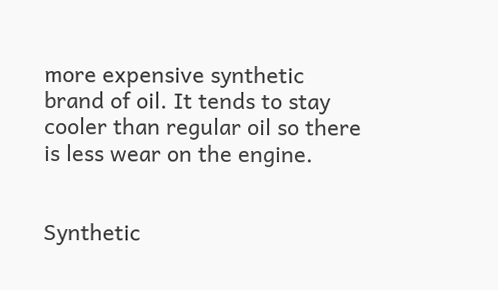more expensive synthetic brand of oil. It tends to stay cooler than regular oil so there is less wear on the engine.


Synthetic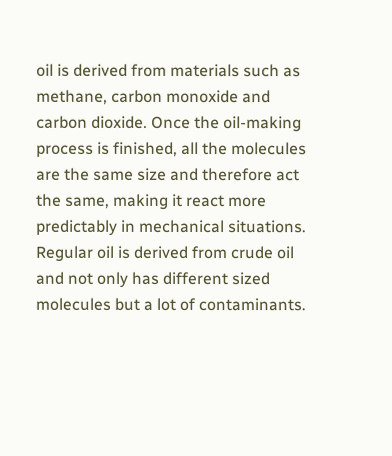oil is derived from materials such as methane, carbon monoxide and carbon dioxide. Once the oil-making process is finished, all the molecules are the same size and therefore act the same, making it react more predictably in mechanical situations. Regular oil is derived from crude oil and not only has different sized molecules but a lot of contaminants.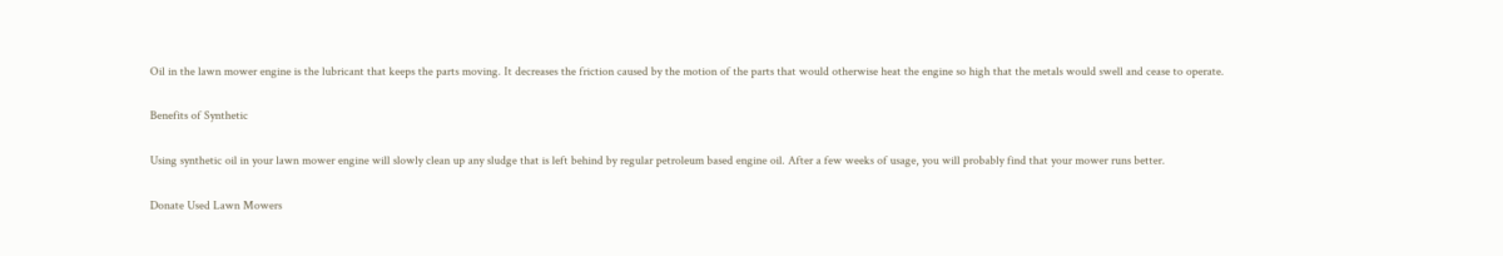Oil in the lawn mower engine is the lubricant that keeps the parts moving. It decreases the friction caused by the motion of the parts that would otherwise heat the engine so high that the metals would swell and cease to operate.

Benefits of Synthetic

Using synthetic oil in your lawn mower engine will slowly clean up any sludge that is left behind by regular petroleum based engine oil. After a few weeks of usage, you will probably find that your mower runs better.

Donate Used Lawn Mowers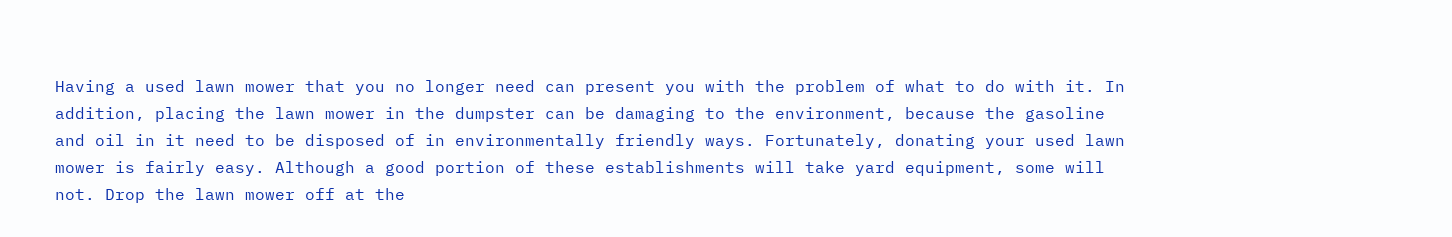Having a used lawn mower that you no longer need can present you with the problem of what to do with it. In addition, placing the lawn mower in the dumpster can be damaging to the environment, because the gasoline and oil in it need to be disposed of in environmentally friendly ways. Fortunately, donating your used lawn mower is fairly easy. Although a good portion of these establishments will take yard equipment, some will not. Drop the lawn mower off at the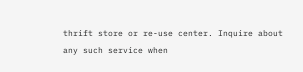thrift store or re-use center. Inquire about any such service when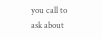you call to ask about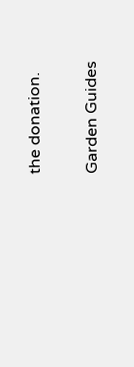the donation.

Garden Guides